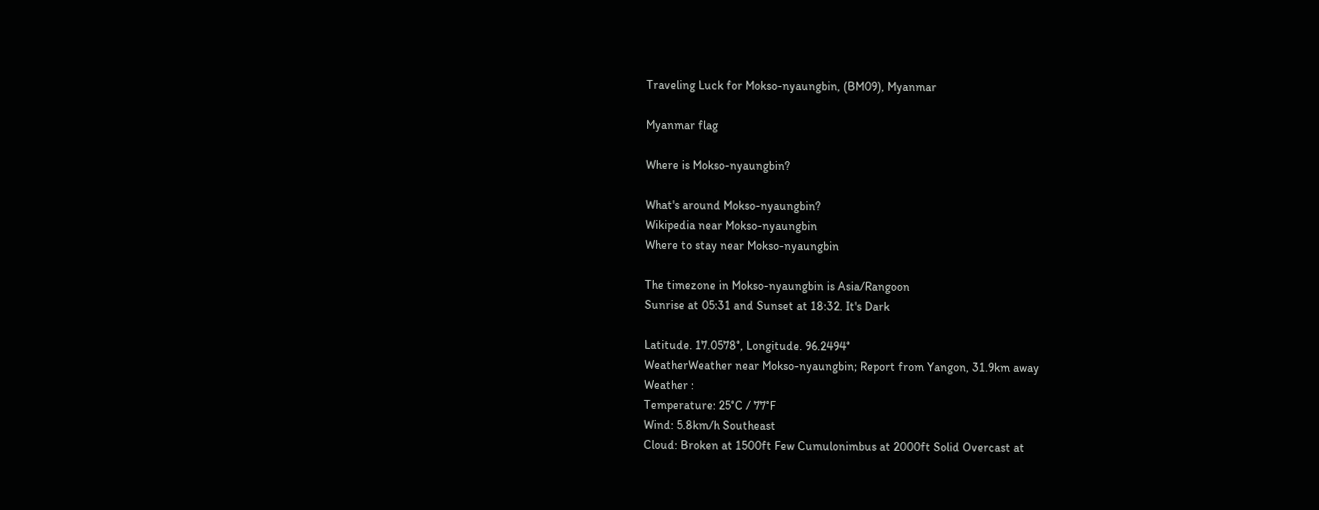Traveling Luck for Mokso-nyaungbin, (BM09), Myanmar

Myanmar flag

Where is Mokso-nyaungbin?

What's around Mokso-nyaungbin?
Wikipedia near Mokso-nyaungbin
Where to stay near Mokso-nyaungbin

The timezone in Mokso-nyaungbin is Asia/Rangoon
Sunrise at 05:31 and Sunset at 18:32. It's Dark

Latitude. 17.0578°, Longitude. 96.2494°
WeatherWeather near Mokso-nyaungbin; Report from Yangon, 31.9km away
Weather :
Temperature: 25°C / 77°F
Wind: 5.8km/h Southeast
Cloud: Broken at 1500ft Few Cumulonimbus at 2000ft Solid Overcast at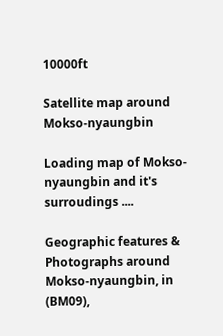10000ft

Satellite map around Mokso-nyaungbin

Loading map of Mokso-nyaungbin and it's surroudings ....

Geographic features & Photographs around Mokso-nyaungbin, in (BM09),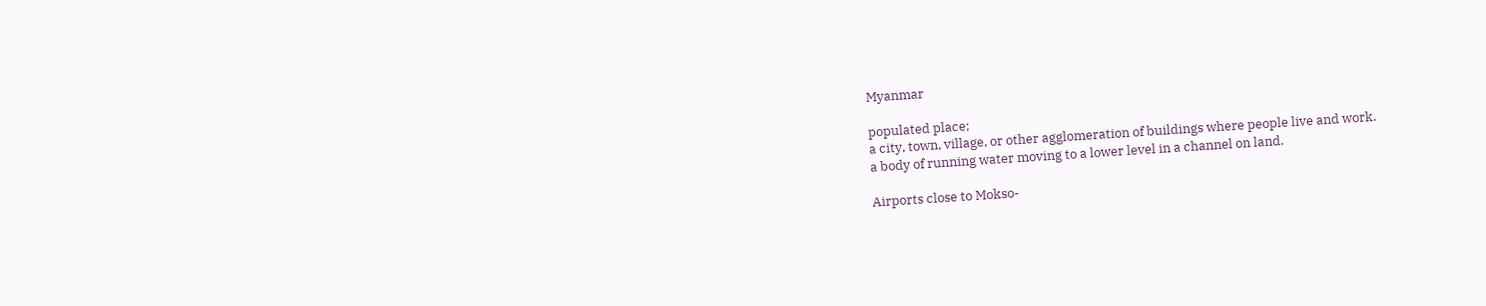Myanmar

populated place;
a city, town, village, or other agglomeration of buildings where people live and work.
a body of running water moving to a lower level in a channel on land.

Airports close to Mokso-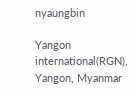nyaungbin

Yangon international(RGN), Yangon, Myanmar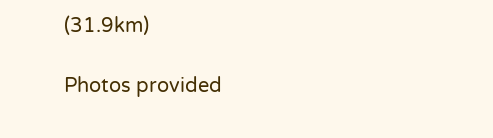(31.9km)

Photos provided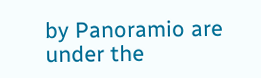by Panoramio are under the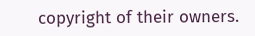copyright of their owners.